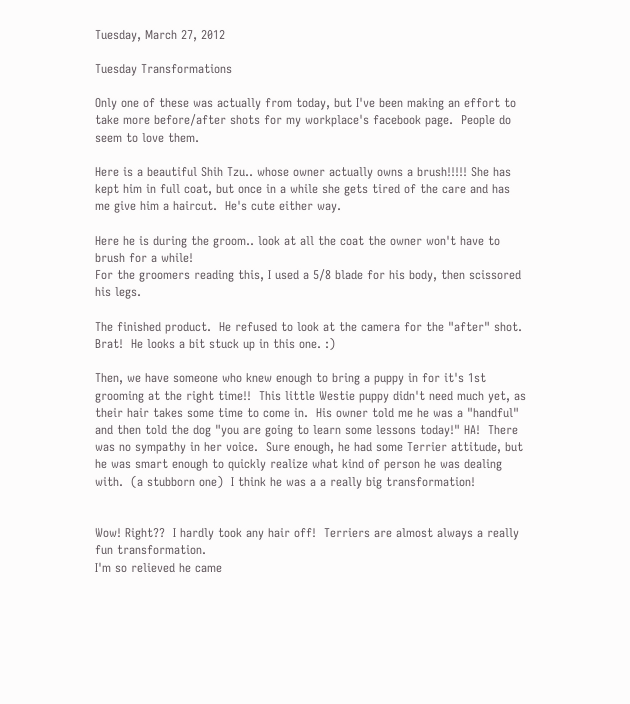Tuesday, March 27, 2012

Tuesday Transformations

Only one of these was actually from today, but I've been making an effort to take more before/after shots for my workplace's facebook page.  People do seem to love them.

Here is a beautiful Shih Tzu.. whose owner actually owns a brush!!!!! She has kept him in full coat, but once in a while she gets tired of the care and has me give him a haircut.  He's cute either way.

Here he is during the groom.. look at all the coat the owner won't have to brush for a while!
For the groomers reading this, I used a 5/8 blade for his body, then scissored his legs.

The finished product.  He refused to look at the camera for the "after" shot.  Brat!  He looks a bit stuck up in this one. :)

Then, we have someone who knew enough to bring a puppy in for it's 1st grooming at the right time!!  This little Westie puppy didn't need much yet, as their hair takes some time to come in.  His owner told me he was a "handful" and then told the dog "you are going to learn some lessons today!" HA!  There was no sympathy in her voice.  Sure enough, he had some Terrier attitude, but he was smart enough to quickly realize what kind of person he was dealing with.  (a stubborn one)  I think he was a a really big transformation!


Wow! Right??  I hardly took any hair off!  Terriers are almost always a really fun transformation.
I'm so relieved he came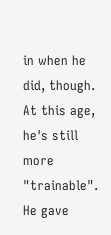in when he did, though.  At this age, he's still more "trainable".  He gave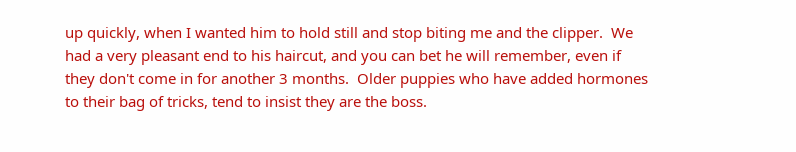up quickly, when I wanted him to hold still and stop biting me and the clipper.  We had a very pleasant end to his haircut, and you can bet he will remember, even if they don't come in for another 3 months.  Older puppies who have added hormones to their bag of tricks, tend to insist they are the boss.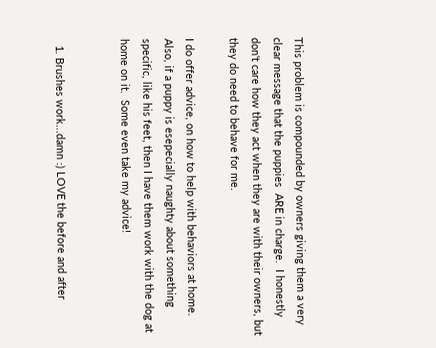This problem is compounded by owners giving them a very clear message that the puppies  ARE in charge.  I honestly don't care how they act when they are with their owners, but they do need to behave for me.

I do offer advice, on how to help with behaviors at home.  Also, if a puppy is esepecially naughty about something specific, like his feet, then I have them work with the dog at home on it.  Some even take my advice!


  1. Brushes work...damn :) LOVE the before and after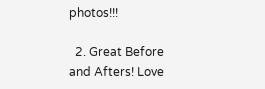photos!!!

  2. Great Before and Afters! Love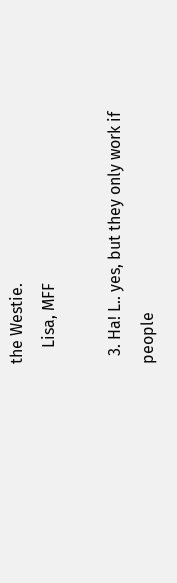the Westie.
    Lisa, MFF

  3. Ha! L.. yes, but they only work if people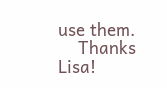use them.
    Thanks Lisa!